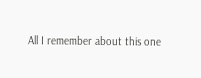All I remember about this one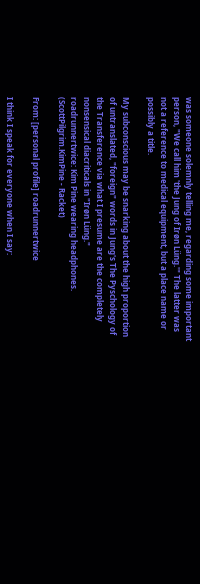was someone solemnly telling me, regarding some important person, "We call him 'the Jung of Irøn Lüng.'" The latter was not a reference to medical equipment, but a place name or possibly a title.

My subconscious may be snarking about the high proportion of untranslated, "foreign" words in Jung's The Pyschology of the Transference via what I presume are the completely nonsensical diacriticals in "Irøn Lüng."
roadrunnertwice: Kim Pine wearing headphones. (ScottPilgrim.KimPine - Racket)

From: [personal profile] roadrunnertwice

I think I speak for everyone when I say: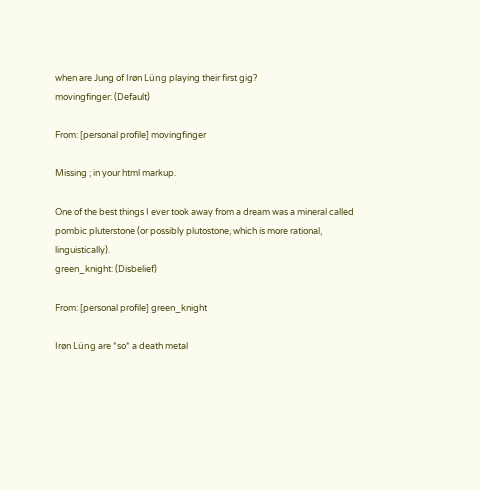when are Jung of Irøn Lüng playing their first gig?
movingfinger: (Default)

From: [personal profile] movingfinger

Missing ; in your html markup.

One of the best things I ever took away from a dream was a mineral called pombic pluterstone (or possibly plutostone, which is more rational, linguistically).
green_knight: (Disbelief)

From: [personal profile] green_knight

Irøn Lüng are *so* a death metal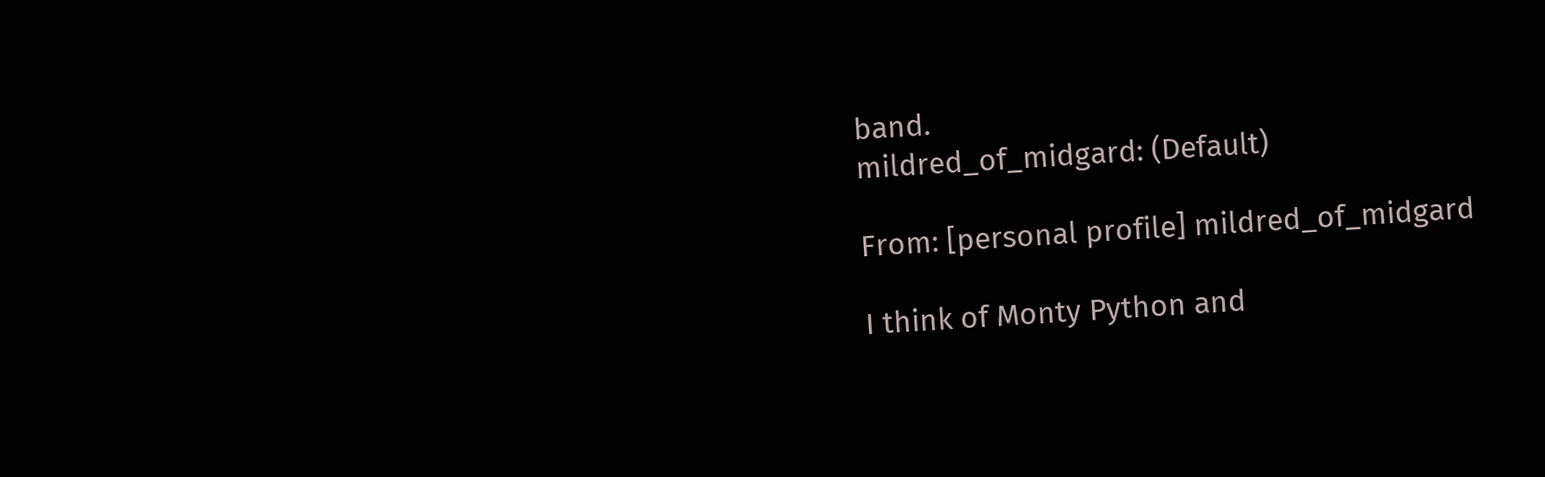band.
mildred_of_midgard: (Default)

From: [personal profile] mildred_of_midgard

I think of Monty Python and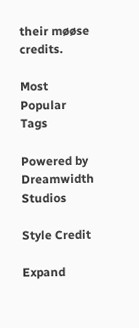their møøse credits.

Most Popular Tags

Powered by Dreamwidth Studios

Style Credit

Expand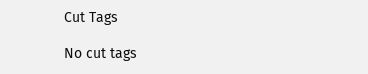Cut Tags

No cut tags